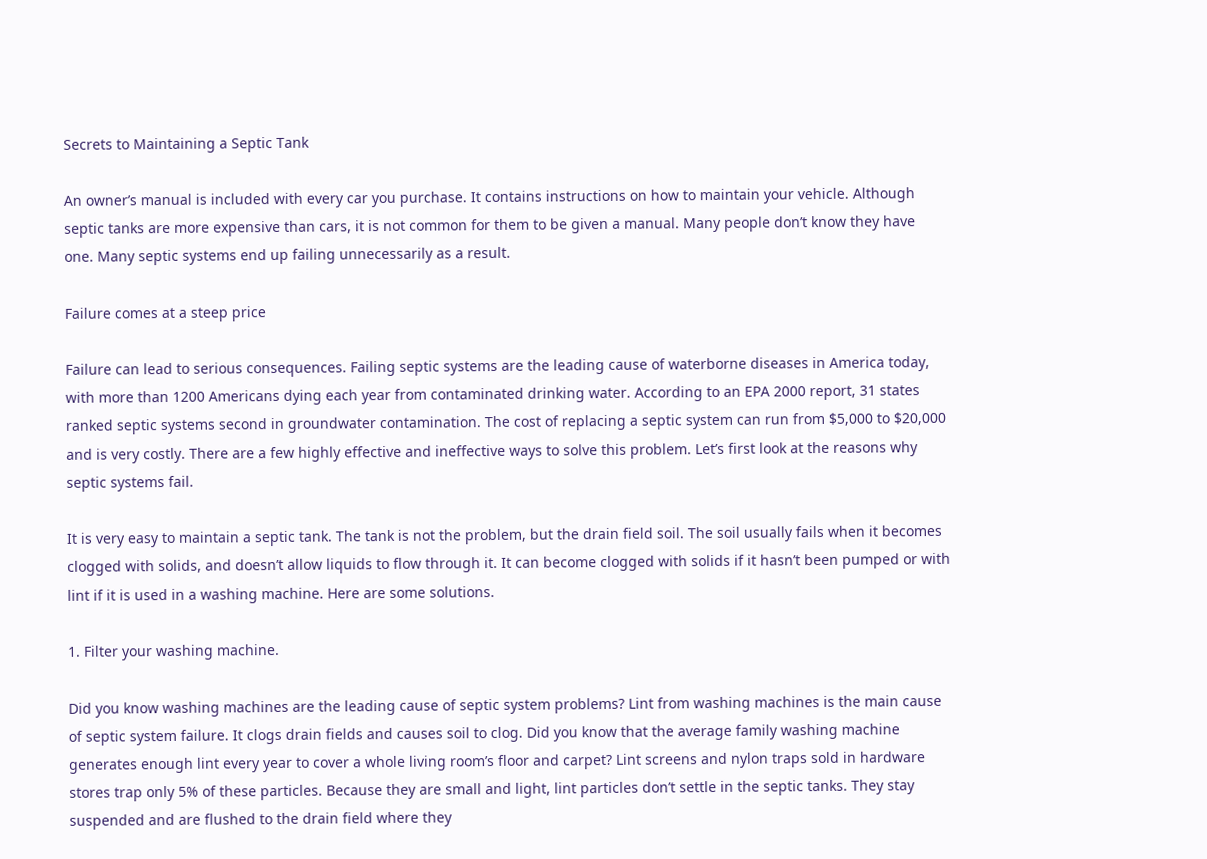Secrets to Maintaining a Septic Tank

An owner’s manual is included with every car you purchase. It contains instructions on how to maintain your vehicle. Although septic tanks are more expensive than cars, it is not common for them to be given a manual. Many people don’t know they have one. Many septic systems end up failing unnecessarily as a result.

Failure comes at a steep price

Failure can lead to serious consequences. Failing septic systems are the leading cause of waterborne diseases in America today, with more than 1200 Americans dying each year from contaminated drinking water. According to an EPA 2000 report, 31 states ranked septic systems second in groundwater contamination. The cost of replacing a septic system can run from $5,000 to $20,000 and is very costly. There are a few highly effective and ineffective ways to solve this problem. Let’s first look at the reasons why septic systems fail.

It is very easy to maintain a septic tank. The tank is not the problem, but the drain field soil. The soil usually fails when it becomes clogged with solids, and doesn’t allow liquids to flow through it. It can become clogged with solids if it hasn’t been pumped or with lint if it is used in a washing machine. Here are some solutions.

1. Filter your washing machine.

Did you know washing machines are the leading cause of septic system problems? Lint from washing machines is the main cause of septic system failure. It clogs drain fields and causes soil to clog. Did you know that the average family washing machine generates enough lint every year to cover a whole living room’s floor and carpet? Lint screens and nylon traps sold in hardware stores trap only 5% of these particles. Because they are small and light, lint particles don’t settle in the septic tanks. They stay suspended and are flushed to the drain field where they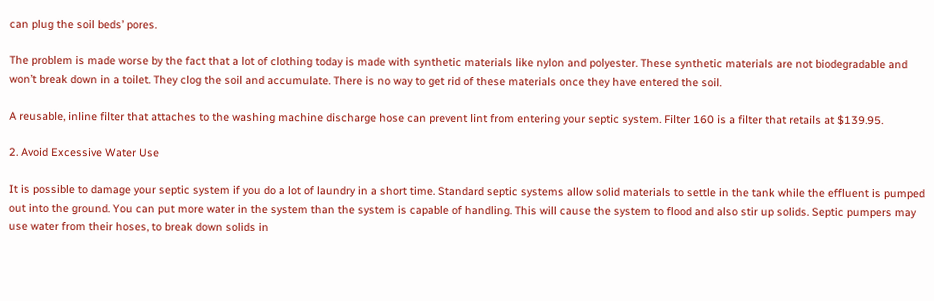can plug the soil beds’ pores.

The problem is made worse by the fact that a lot of clothing today is made with synthetic materials like nylon and polyester. These synthetic materials are not biodegradable and won’t break down in a toilet. They clog the soil and accumulate. There is no way to get rid of these materials once they have entered the soil.

A reusable, inline filter that attaches to the washing machine discharge hose can prevent lint from entering your septic system. Filter 160 is a filter that retails at $139.95.

2. Avoid Excessive Water Use

It is possible to damage your septic system if you do a lot of laundry in a short time. Standard septic systems allow solid materials to settle in the tank while the effluent is pumped out into the ground. You can put more water in the system than the system is capable of handling. This will cause the system to flood and also stir up solids. Septic pumpers may use water from their hoses, to break down solids in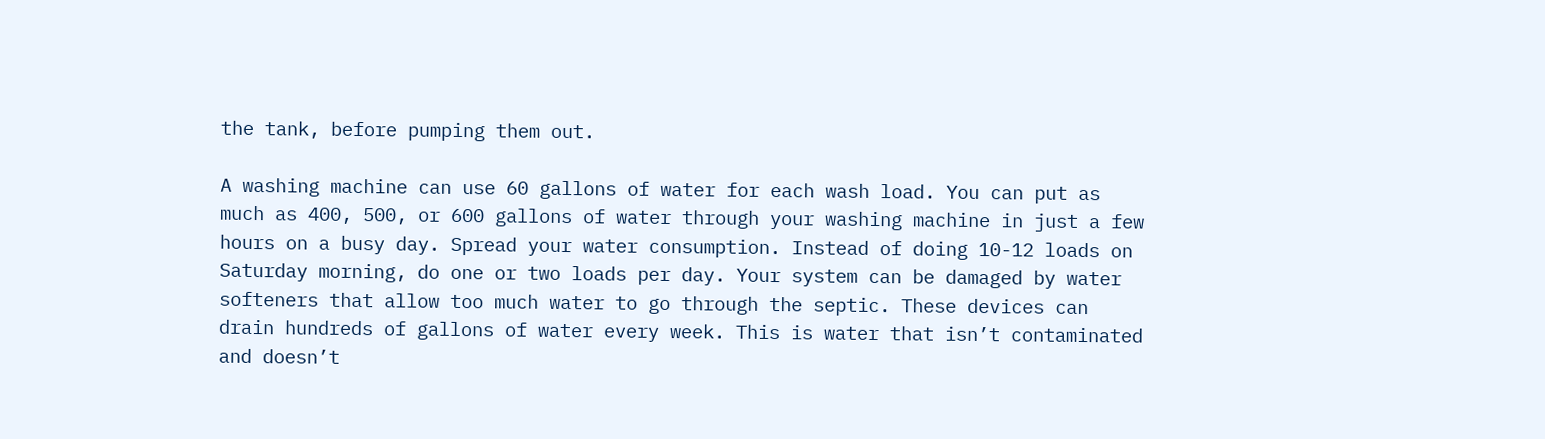the tank, before pumping them out.

A washing machine can use 60 gallons of water for each wash load. You can put as much as 400, 500, or 600 gallons of water through your washing machine in just a few hours on a busy day. Spread your water consumption. Instead of doing 10-12 loads on Saturday morning, do one or two loads per day. Your system can be damaged by water softeners that allow too much water to go through the septic. These devices can drain hundreds of gallons of water every week. This is water that isn’t contaminated and doesn’t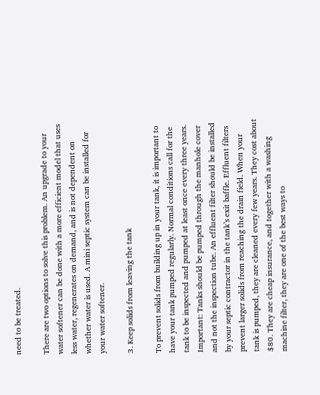need to be treated.

There are two options to solve this problem. An upgrade to your water softener can be done with a more efficient model that uses less water, regenerates on demand, and is not dependent on whether water is used. A mini septic system can be installed for your water softener.

3. Keep solids from leaving the tank

To prevent solids from building up in your tank, it is important to have your tank pumped regularly. Normal conditions call for the tank to be inspected and pumped at least once every three years. Important: Tanks should be pumped through the manhole cover and not the inspection tube. An effluent filter should be installed by your septic contractor in the tank’s exit baffle. Effluent filters prevent larger solids from reaching the drain field. When your tank is pumped, they are cleaned every few years. They cost about $80. They are cheap insurance, and together with a washing machine filter, they are one of the best ways to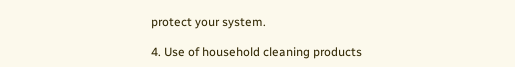protect your system.

4. Use of household cleaning products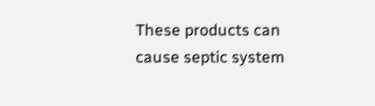These products can cause septic system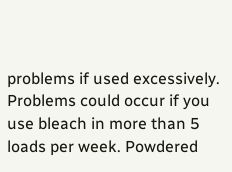problems if used excessively. Problems could occur if you use bleach in more than 5 loads per week. Powdered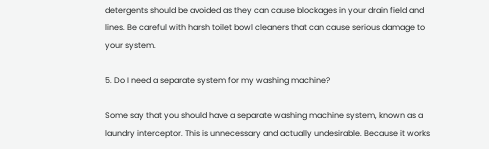detergents should be avoided as they can cause blockages in your drain field and lines. Be careful with harsh toilet bowl cleaners that can cause serious damage to your system.

5. Do I need a separate system for my washing machine?

Some say that you should have a separate washing machine system, known as a laundry interceptor. This is unnecessary and actually undesirable. Because it works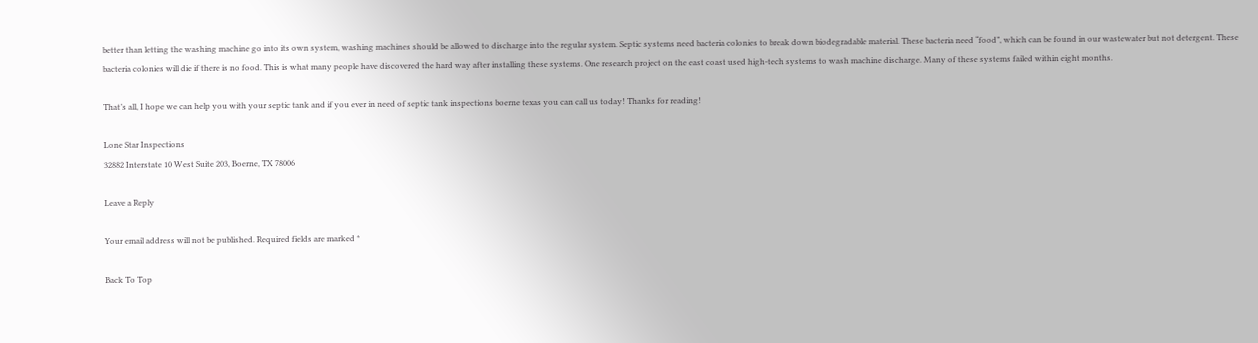better than letting the washing machine go into its own system, washing machines should be allowed to discharge into the regular system. Septic systems need bacteria colonies to break down biodegradable material. These bacteria need “food”, which can be found in our wastewater but not detergent. These bacteria colonies will die if there is no food. This is what many people have discovered the hard way after installing these systems. One research project on the east coast used high-tech systems to wash machine discharge. Many of these systems failed within eight months.

That’s all, I hope we can help you with your septic tank and if you ever in need of septic tank inspections boerne texas you can call us today! Thanks for reading!

Lone Star Inspections
32882 Interstate 10 West Suite 203, Boerne, TX 78006

Leave a Reply

Your email address will not be published. Required fields are marked *

Back To Top